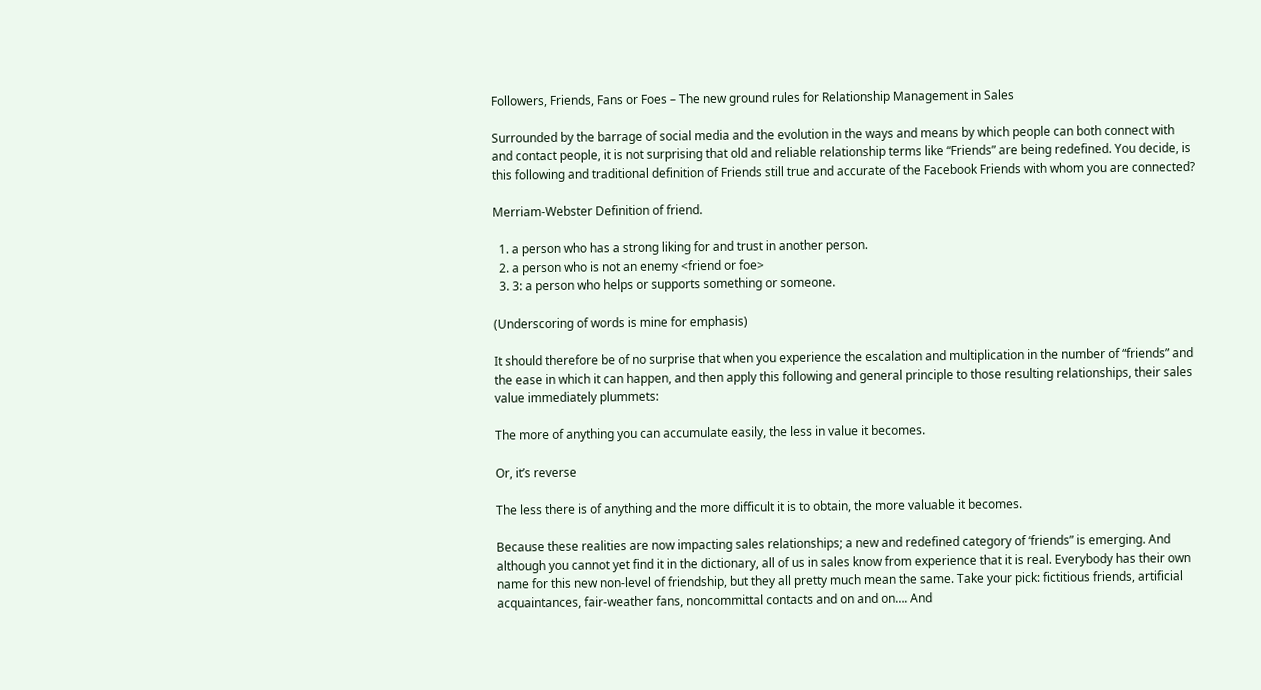Followers, Friends, Fans or Foes – The new ground rules for Relationship Management in Sales

Surrounded by the barrage of social media and the evolution in the ways and means by which people can both connect with and contact people, it is not surprising that old and reliable relationship terms like “Friends” are being redefined. You decide, is this following and traditional definition of Friends still true and accurate of the Facebook Friends with whom you are connected?

Merriam‑Webster Definition of friend.

  1. a person who has a strong liking for and trust in another person.
  2. a person who is not an enemy <friend or foe>
  3. 3: a person who helps or supports something or someone.

(Underscoring of words is mine for emphasis)

It should therefore be of no surprise that when you experience the escalation and multiplication in the number of “friends” and the ease in which it can happen, and then apply this following and general principle to those resulting relationships, their sales value immediately plummets:

The more of anything you can accumulate easily, the less in value it becomes.

Or, it’s reverse

The less there is of anything and the more difficult it is to obtain, the more valuable it becomes.

Because these realities are now impacting sales relationships; a new and redefined category of ‘friends” is emerging. And although you cannot yet find it in the dictionary, all of us in sales know from experience that it is real. Everybody has their own name for this new non-level of friendship, but they all pretty much mean the same. Take your pick: fictitious friends, artificial acquaintances, fair-weather fans, noncommittal contacts and on and on…. And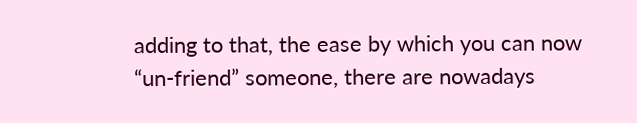adding to that, the ease by which you can now “un-friend” someone, there are nowadays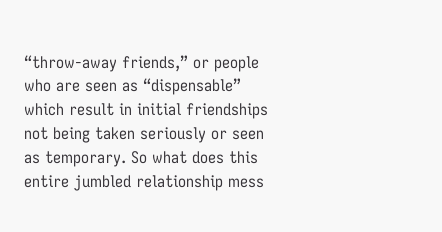“throw-away friends,” or people who are seen as “dispensable” which result in initial friendships not being taken seriously or seen as temporary. So what does this entire jumbled relationship mess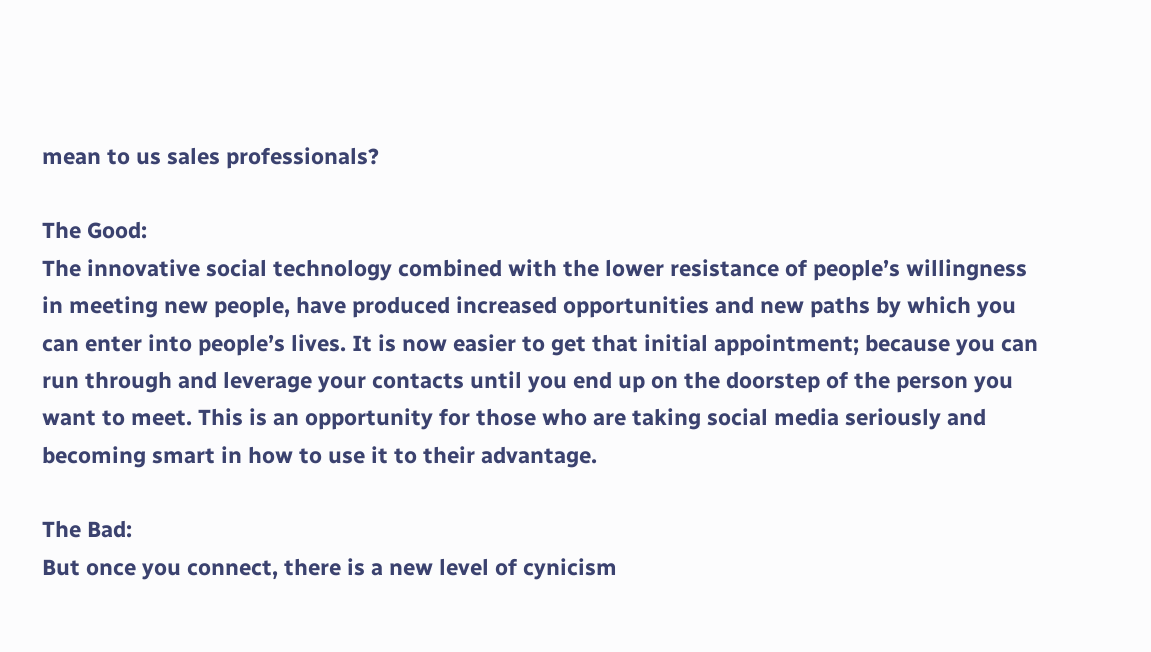mean to us sales professionals?

The Good:
The innovative social technology combined with the lower resistance of people’s willingness in meeting new people, have produced increased opportunities and new paths by which you can enter into people’s lives. It is now easier to get that initial appointment; because you can run through and leverage your contacts until you end up on the doorstep of the person you want to meet. This is an opportunity for those who are taking social media seriously and becoming smart in how to use it to their advantage.

The Bad:
But once you connect, there is a new level of cynicism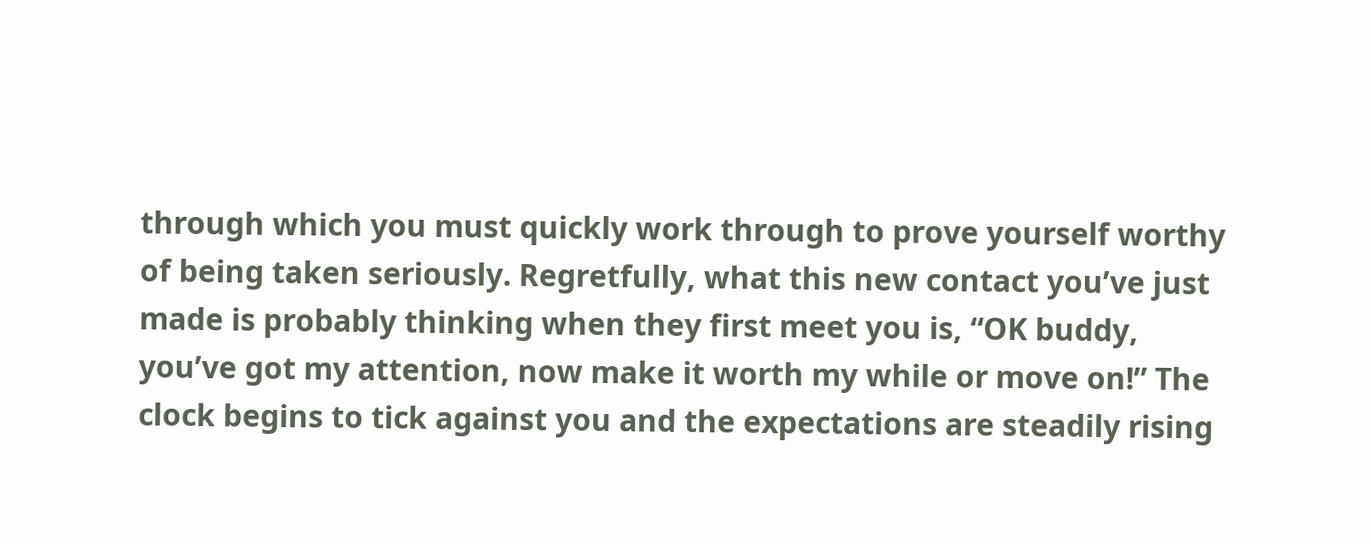through which you must quickly work through to prove yourself worthy of being taken seriously. Regretfully, what this new contact you’ve just made is probably thinking when they first meet you is, “OK buddy, you’ve got my attention, now make it worth my while or move on!” The clock begins to tick against you and the expectations are steadily rising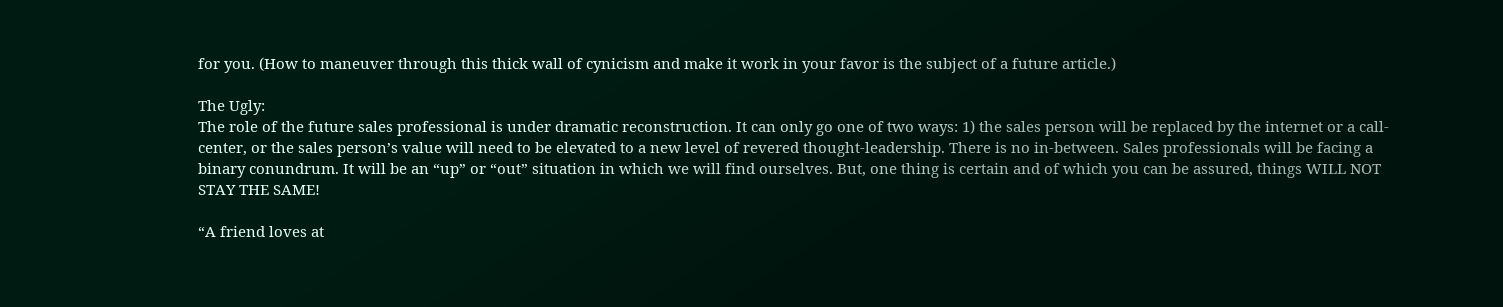for you. (How to maneuver through this thick wall of cynicism and make it work in your favor is the subject of a future article.)

The Ugly:
The role of the future sales professional is under dramatic reconstruction. It can only go one of two ways: 1) the sales person will be replaced by the internet or a call-center, or the sales person’s value will need to be elevated to a new level of revered thought-leadership. There is no in-between. Sales professionals will be facing a binary conundrum. It will be an “up” or “out” situation in which we will find ourselves. But, one thing is certain and of which you can be assured, things WILL NOT STAY THE SAME!

“A friend loves at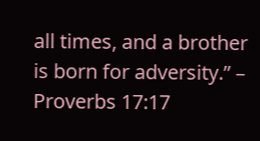all times, and a brother is born for adversity.” – Proverbs 17:17